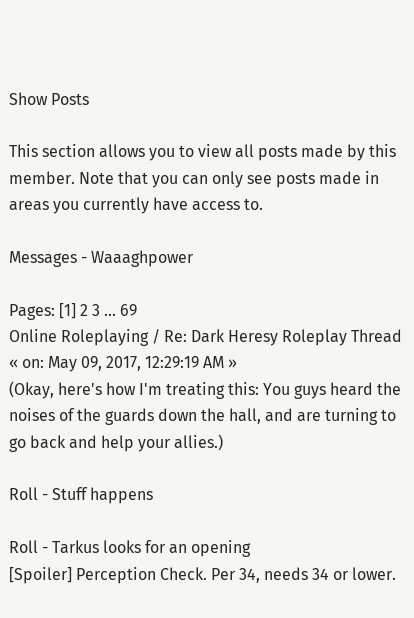Show Posts

This section allows you to view all posts made by this member. Note that you can only see posts made in areas you currently have access to.

Messages - Waaaghpower

Pages: [1] 2 3 ... 69
Online Roleplaying / Re: Dark Heresy Roleplay Thread
« on: May 09, 2017, 12:29:19 AM »
(Okay, here's how I'm treating this: You guys heard the noises of the guards down the hall, and are turning to go back and help your allies.)

Roll - Stuff happens

Roll - Tarkus looks for an opening
[Spoiler] Perception Check. Per 34, needs 34 or lower.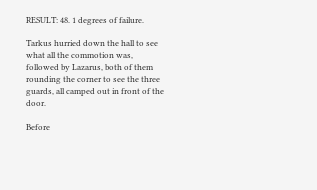RESULT: 48. 1 degrees of failure.

Tarkus hurried down the hall to see what all the commotion was, followed by Lazarus, both of them rounding the corner to see the three guards, all camped out in front of the door.

Before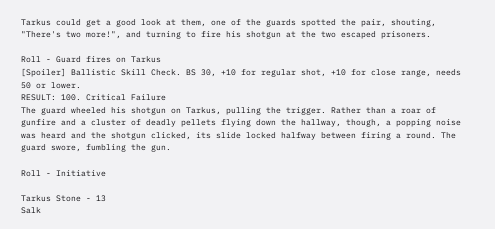Tarkus could get a good look at them, one of the guards spotted the pair, shouting, "There's two more!", and turning to fire his shotgun at the two escaped prisoners.

Roll - Guard fires on Tarkus
[Spoiler] Ballistic Skill Check. BS 30, +10 for regular shot, +10 for close range, needs 50 or lower.
RESULT: 100. Critical Failure
The guard wheeled his shotgun on Tarkus, pulling the trigger. Rather than a roar of gunfire and a cluster of deadly pellets flying down the hallway, though, a popping noise was heard and the shotgun clicked, its slide locked halfway between firing a round. The guard swore, fumbling the gun.

Roll - Initiative

Tarkus Stone - 13
Salk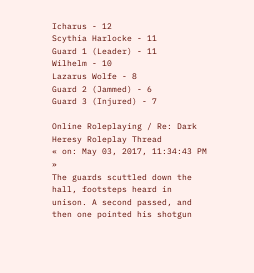Icharus - 12
Scythia Harlocke - 11
Guard 1 (Leader) - 11
Wilhelm - 10
Lazarus Wolfe - 8
Guard 2 (Jammed) - 6
Guard 3 (Injured) - 7

Online Roleplaying / Re: Dark Heresy Roleplay Thread
« on: May 03, 2017, 11:34:43 PM »
The guards scuttled down the hall, footsteps heard in unison. A second passed, and then one pointed his shotgun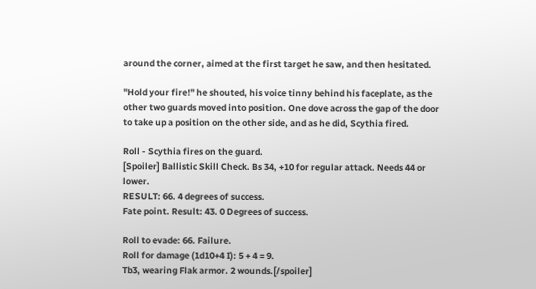around the corner, aimed at the first target he saw, and then hesitated.

"Hold your fire!" he shouted, his voice tinny behind his faceplate, as the other two guards moved into position. One dove across the gap of the door to take up a position on the other side, and as he did, Scythia fired.

Roll - Scythia fires on the guard.
[Spoiler] Ballistic Skill Check. Bs 34, +10 for regular attack. Needs 44 or lower.
RESULT: 66. 4 degrees of success.
Fate point. Result: 43. 0 Degrees of success.

Roll to evade: 66. Failure.
Roll for damage (1d10+4 I): 5 + 4 = 9.
Tb3, wearing Flak armor. 2 wounds.[/spoiler]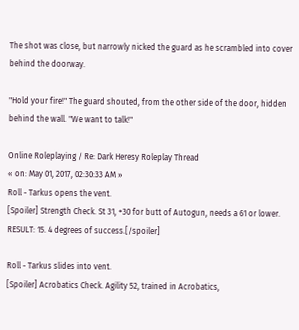The shot was close, but narrowly nicked the guard as he scrambled into cover behind the doorway.

"Hold your fire!" The guard shouted, from the other side of the door, hidden behind the wall. "We want to talk!"

Online Roleplaying / Re: Dark Heresy Roleplay Thread
« on: May 01, 2017, 02:30:33 AM »
Roll - Tarkus opens the vent.
[Spoiler] Strength Check. St 31, +30 for butt of Autogun, needs a 61 or lower.
RESULT: 15. 4 degrees of success.[/spoiler]

Roll - Tarkus slides into vent.
[Spoiler] Acrobatics Check. Agility 52, trained in Acrobatics,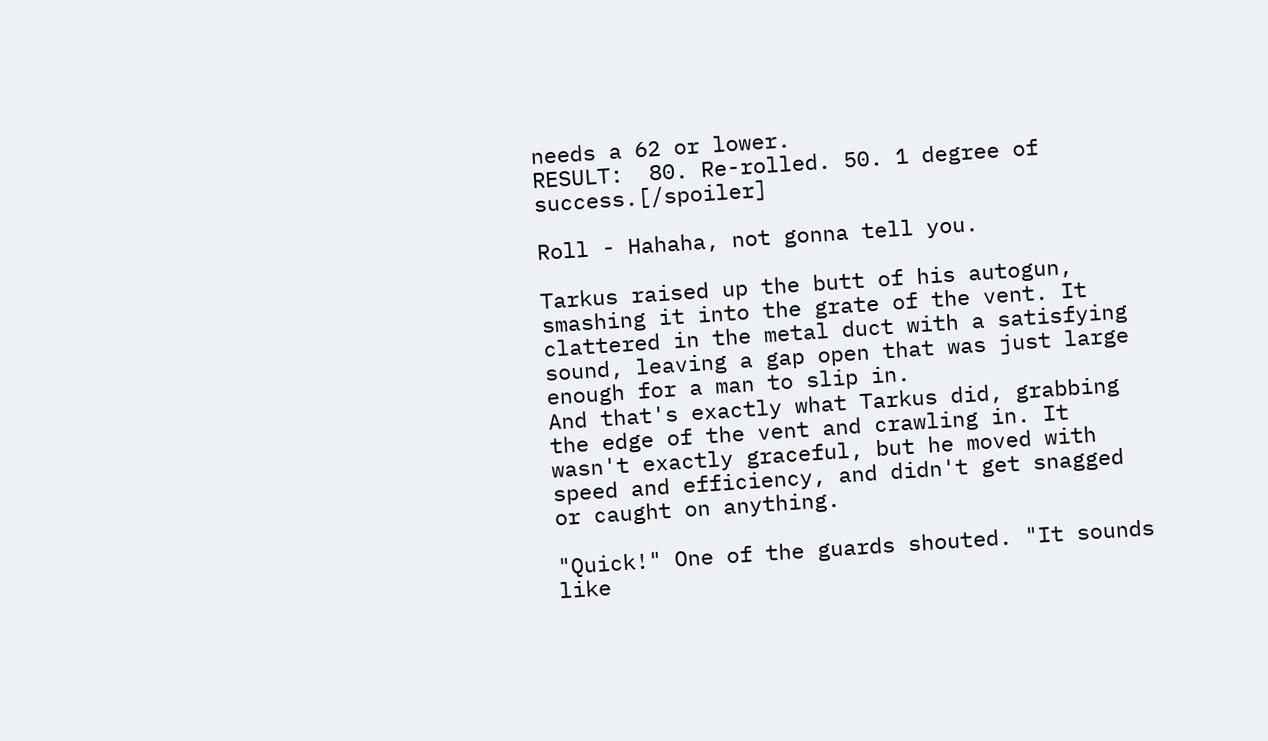needs a 62 or lower.
RESULT:  80. Re-rolled. 50. 1 degree of success.[/spoiler]

Roll - Hahaha, not gonna tell you.

Tarkus raised up the butt of his autogun, smashing it into the grate of the vent. It clattered in the metal duct with a satisfying sound, leaving a gap open that was just large enough for a man to slip in.
And that's exactly what Tarkus did, grabbing the edge of the vent and crawling in. It wasn't exactly graceful, but he moved with speed and efficiency, and didn't get snagged or caught on anything.

"Quick!" One of the guards shouted. "It sounds like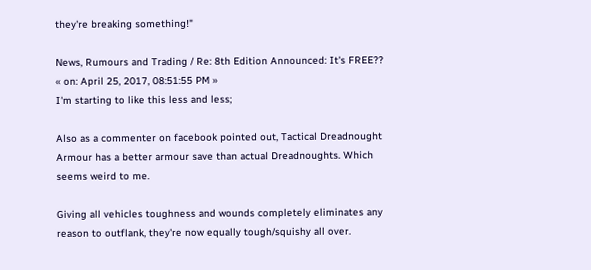they're breaking something!"

News, Rumours and Trading / Re: 8th Edition Announced: It's FREE??
« on: April 25, 2017, 08:51:55 PM »
I'm starting to like this less and less;

Also as a commenter on facebook pointed out, Tactical Dreadnought Armour has a better armour save than actual Dreadnoughts. Which seems weird to me.

Giving all vehicles toughness and wounds completely eliminates any reason to outflank, they're now equally tough/squishy all over.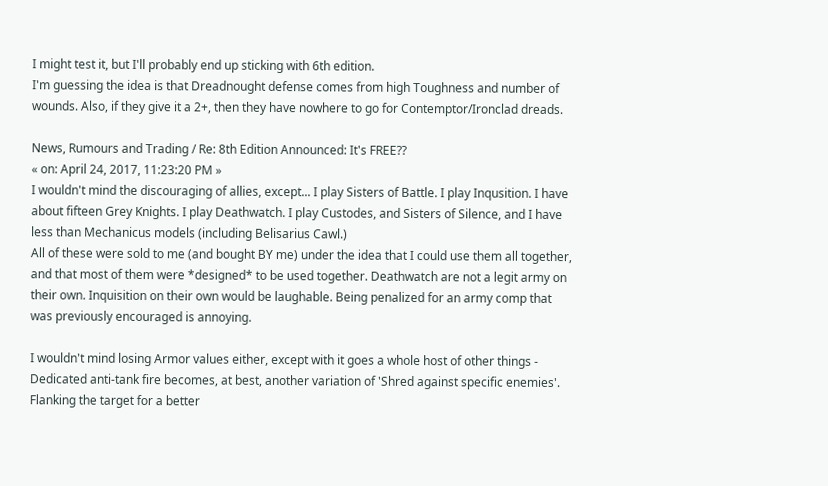I might test it, but I'll probably end up sticking with 6th edition.
I'm guessing the idea is that Dreadnought defense comes from high Toughness and number of wounds. Also, if they give it a 2+, then they have nowhere to go for Contemptor/Ironclad dreads.

News, Rumours and Trading / Re: 8th Edition Announced: It's FREE??
« on: April 24, 2017, 11:23:20 PM »
I wouldn't mind the discouraging of allies, except... I play Sisters of Battle. I play Inqusition. I have about fifteen Grey Knights. I play Deathwatch. I play Custodes, and Sisters of Silence, and I have less than Mechanicus models (including Belisarius Cawl.)
All of these were sold to me (and bought BY me) under the idea that I could use them all together, and that most of them were *designed* to be used together. Deathwatch are not a legit army on their own. Inquisition on their own would be laughable. Being penalized for an army comp that was previously encouraged is annoying.

I wouldn't mind losing Armor values either, except with it goes a whole host of other things - Dedicated anti-tank fire becomes, at best, another variation of 'Shred against specific enemies'. Flanking the target for a better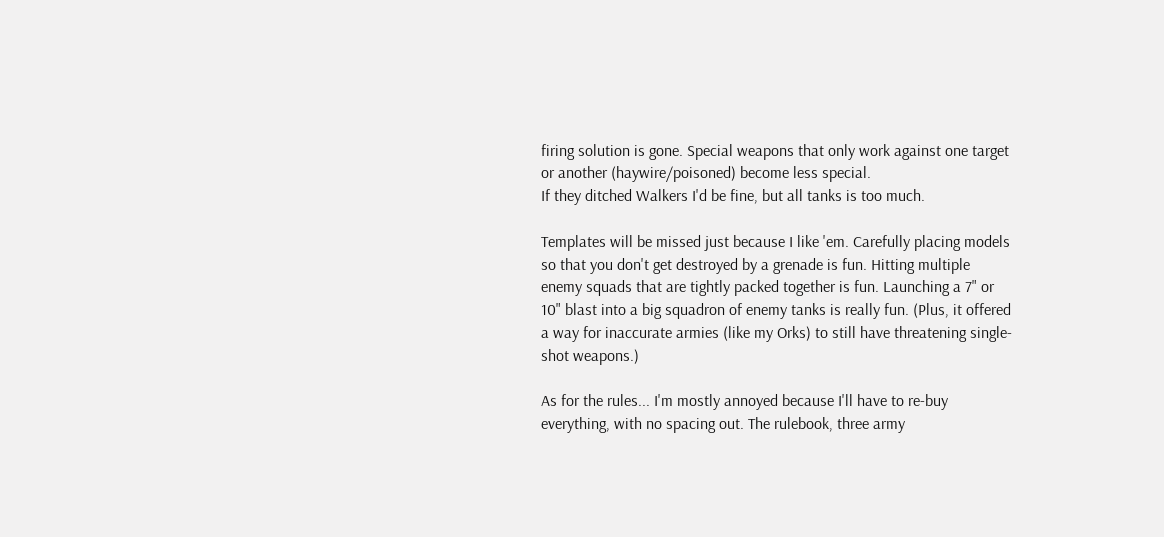firing solution is gone. Special weapons that only work against one target or another (haywire/poisoned) become less special.
If they ditched Walkers I'd be fine, but all tanks is too much.

Templates will be missed just because I like 'em. Carefully placing models so that you don't get destroyed by a grenade is fun. Hitting multiple enemy squads that are tightly packed together is fun. Launching a 7" or 10" blast into a big squadron of enemy tanks is really fun. (Plus, it offered a way for inaccurate armies (like my Orks) to still have threatening single-shot weapons.)

As for the rules... I'm mostly annoyed because I'll have to re-buy everything, with no spacing out. The rulebook, three army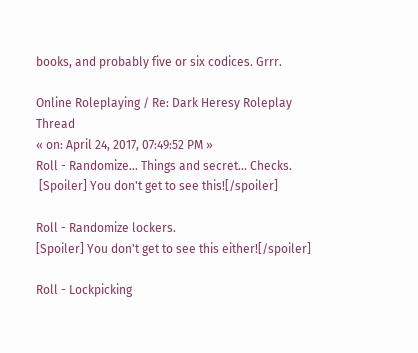books, and probably five or six codices. Grrr.

Online Roleplaying / Re: Dark Heresy Roleplay Thread
« on: April 24, 2017, 07:49:52 PM »
Roll - Randomize... Things and secret... Checks.
 [Spoiler] You don't get to see this![/spoiler]

Roll - Randomize lockers.
[Spoiler] You don't get to see this either![/spoiler]

Roll - Lockpicking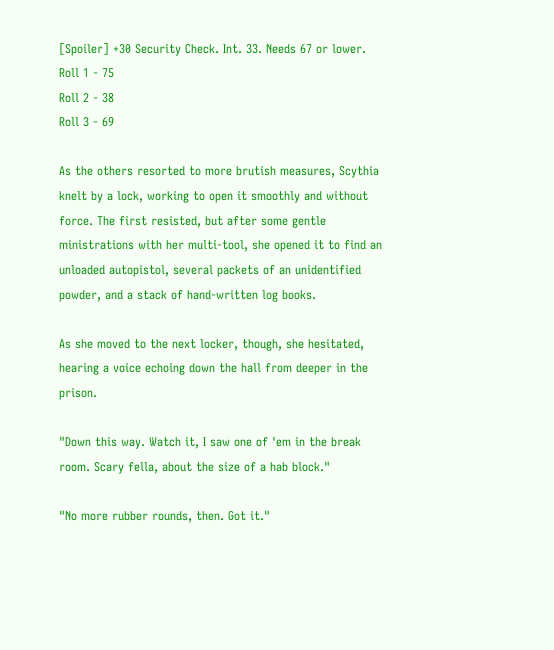[Spoiler] +30 Security Check. Int. 33. Needs 67 or lower.
Roll 1 - 75
Roll 2 - 38
Roll 3 - 69

As the others resorted to more brutish measures, Scythia knelt by a lock, working to open it smoothly and without force. The first resisted, but after some gentle ministrations with her multi-tool, she opened it to find an unloaded autopistol, several packets of an unidentified powder, and a stack of hand-written log books.

As she moved to the next locker, though, she hesitated, hearing a voice echoing down the hall from deeper in the prison.

"Down this way. Watch it, I saw one of 'em in the break room. Scary fella, about the size of a hab block."

"No more rubber rounds, then. Got it."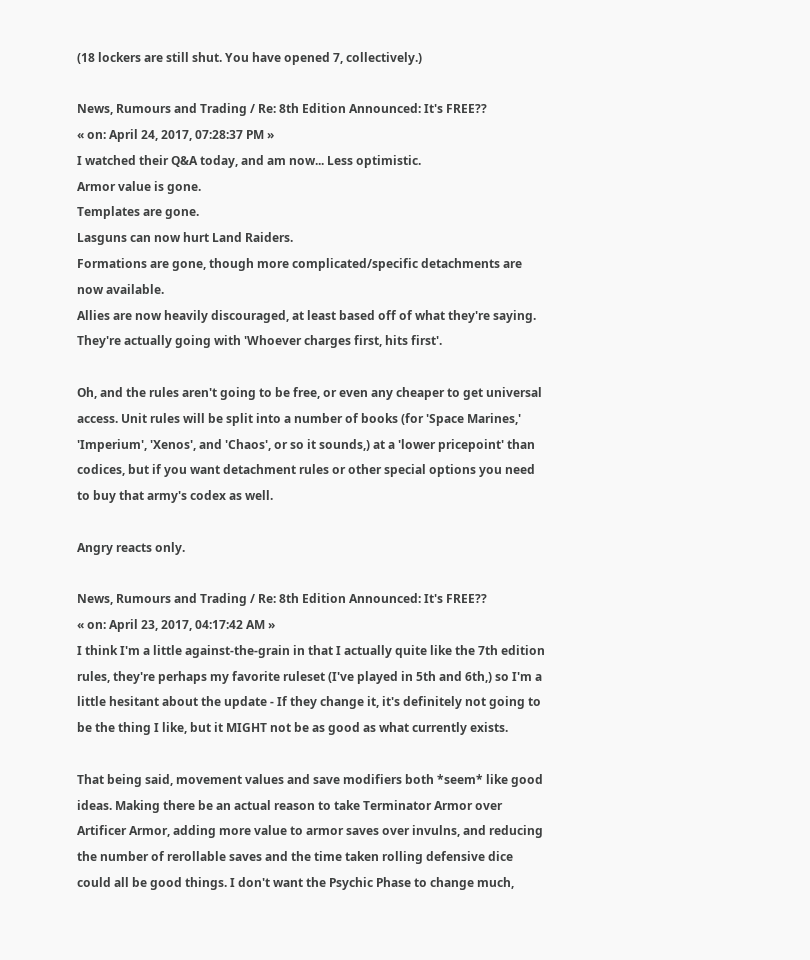(18 lockers are still shut. You have opened 7, collectively.)

News, Rumours and Trading / Re: 8th Edition Announced: It's FREE??
« on: April 24, 2017, 07:28:37 PM »
I watched their Q&A today, and am now... Less optimistic.
Armor value is gone.
Templates are gone.
Lasguns can now hurt Land Raiders.
Formations are gone, though more complicated/specific detachments are now available.
Allies are now heavily discouraged, at least based off of what they're saying.
They're actually going with 'Whoever charges first, hits first'.

Oh, and the rules aren't going to be free, or even any cheaper to get universal access. Unit rules will be split into a number of books (for 'Space Marines,' 'Imperium', 'Xenos', and 'Chaos', or so it sounds,) at a 'lower pricepoint' than codices, but if you want detachment rules or other special options you need to buy that army's codex as well.

Angry reacts only.

News, Rumours and Trading / Re: 8th Edition Announced: It's FREE??
« on: April 23, 2017, 04:17:42 AM »
I think I'm a little against-the-grain in that I actually quite like the 7th edition rules, they're perhaps my favorite ruleset (I've played in 5th and 6th,) so I'm a little hesitant about the update - If they change it, it's definitely not going to be the thing I like, but it MIGHT not be as good as what currently exists.

That being said, movement values and save modifiers both *seem* like good ideas. Making there be an actual reason to take Terminator Armor over Artificer Armor, adding more value to armor saves over invulns, and reducing the number of rerollable saves and the time taken rolling defensive dice could all be good things. I don't want the Psychic Phase to change much,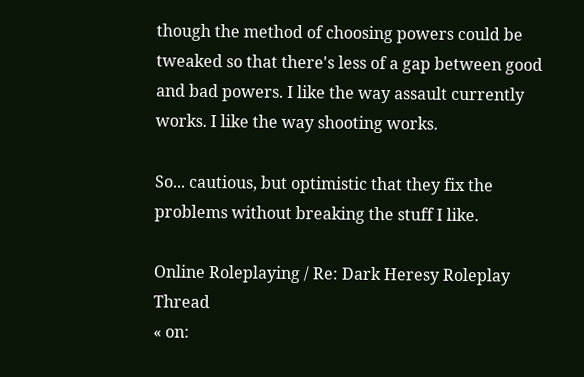though the method of choosing powers could be tweaked so that there's less of a gap between good and bad powers. I like the way assault currently works. I like the way shooting works.

So... cautious, but optimistic that they fix the problems without breaking the stuff I like.

Online Roleplaying / Re: Dark Heresy Roleplay Thread
« on: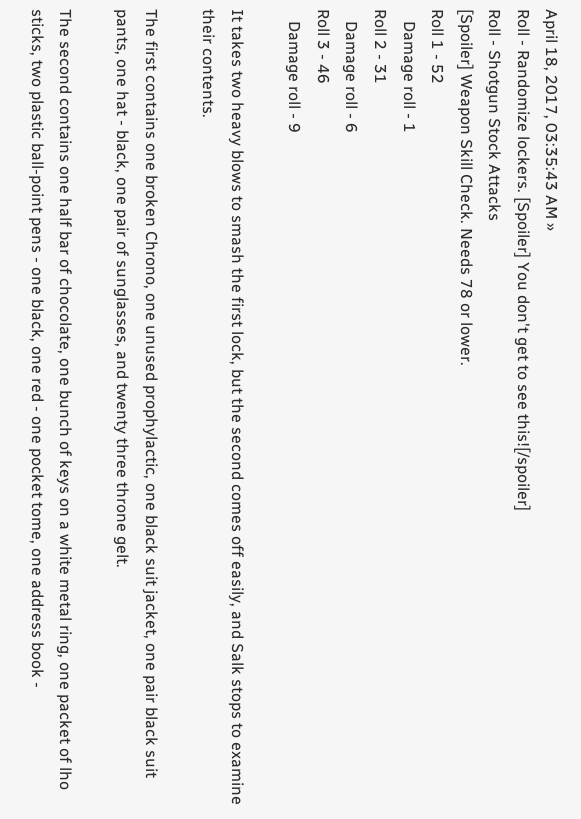April 18, 2017, 03:35:43 AM »
Roll - Randomize lockers. [Spoiler] You don't get to see this![/spoiler]
Roll - Shotgun Stock Attacks
[Spoiler] Weapon Skill Check. Needs 78 or lower.
Roll 1 - 52
   Damage roll - 1
Roll 2 - 31
   Damage roll - 6
Roll 3 - 46
   Damage roll - 9

It takes two heavy blows to smash the first lock, but the second comes off easily, and Salk stops to examine their contents.

The first contains one broken Chrono, one unused prophylactic, one black suit jacket, one pair black suit pants, one hat - black, one pair of sunglasses, and twenty three throne gelt.

The second contains one half bar of chocolate, one bunch of keys on a white metal ring, one packet of lho sticks, two plastic ball-point pens - one black, one red - one pocket tome, one address book -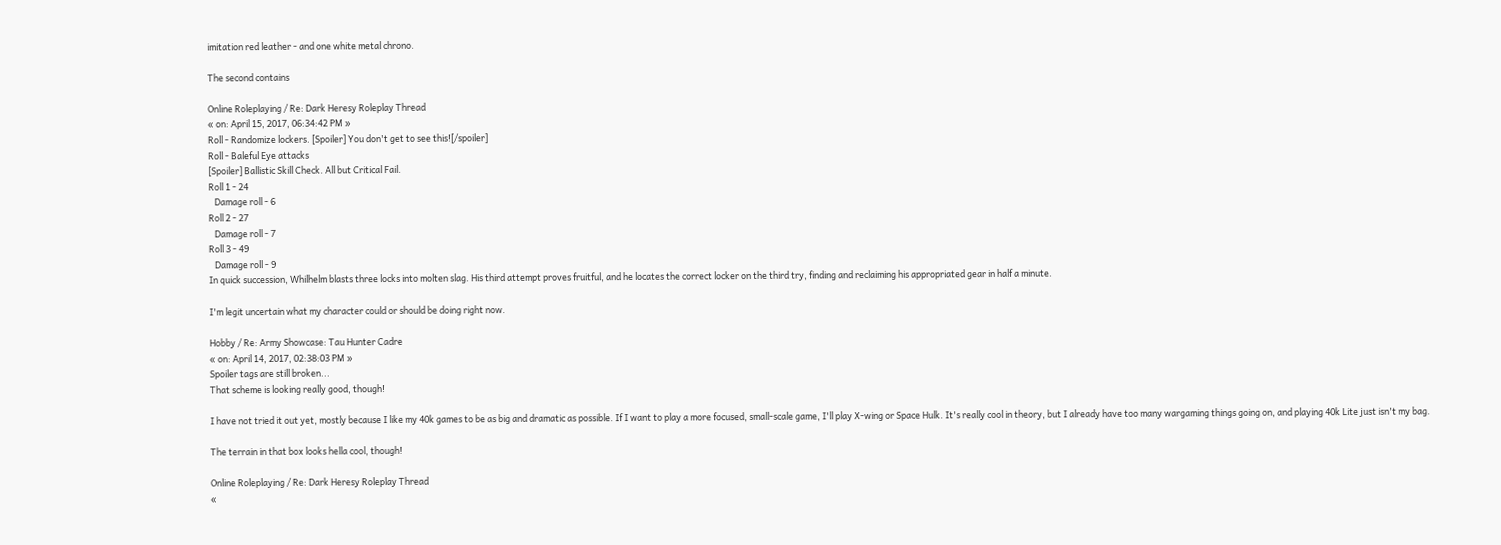imitation red leather - and one white metal chrono.

The second contains

Online Roleplaying / Re: Dark Heresy Roleplay Thread
« on: April 15, 2017, 06:34:42 PM »
Roll - Randomize lockers. [Spoiler] You don't get to see this![/spoiler]
Roll - Baleful Eye attacks
[Spoiler] Ballistic Skill Check. All but Critical Fail.
Roll 1 - 24
   Damage roll - 6
Roll 2 - 27
   Damage roll - 7
Roll 3 - 49
   Damage roll - 9
In quick succession, Whilhelm blasts three locks into molten slag. His third attempt proves fruitful, and he locates the correct locker on the third try, finding and reclaiming his appropriated gear in half a minute.

I'm legit uncertain what my character could or should be doing right now.

Hobby / Re: Army Showcase: Tau Hunter Cadre
« on: April 14, 2017, 02:38:03 PM »
Spoiler tags are still broken...
That scheme is looking really good, though!

I have not tried it out yet, mostly because I like my 40k games to be as big and dramatic as possible. If I want to play a more focused, small-scale game, I'll play X-wing or Space Hulk. It's really cool in theory, but I already have too many wargaming things going on, and playing 40k Lite just isn't my bag.

The terrain in that box looks hella cool, though!

Online Roleplaying / Re: Dark Heresy Roleplay Thread
«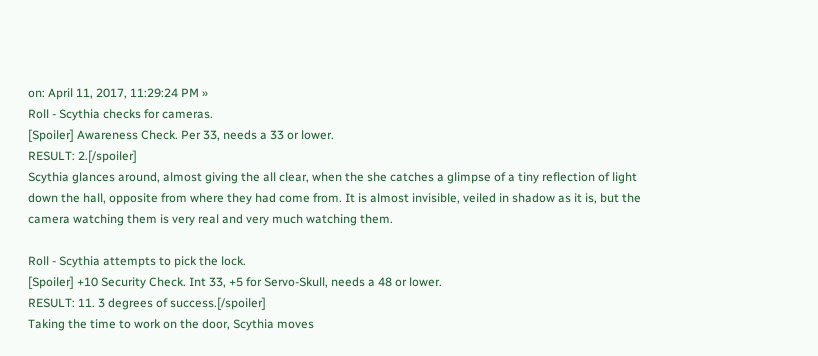on: April 11, 2017, 11:29:24 PM »
Roll - Scythia checks for cameras.
[Spoiler] Awareness Check. Per 33, needs a 33 or lower.
RESULT: 2.[/spoiler]
Scythia glances around, almost giving the all clear, when the she catches a glimpse of a tiny reflection of light down the hall, opposite from where they had come from. It is almost invisible, veiled in shadow as it is, but the camera watching them is very real and very much watching them.

Roll - Scythia attempts to pick the lock.
[Spoiler] +10 Security Check. Int 33, +5 for Servo-Skull, needs a 48 or lower.
RESULT: 11. 3 degrees of success.[/spoiler]
Taking the time to work on the door, Scythia moves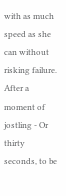with as much speed as she can without risking failure. After a moment of jostling - Or thirty seconds, to be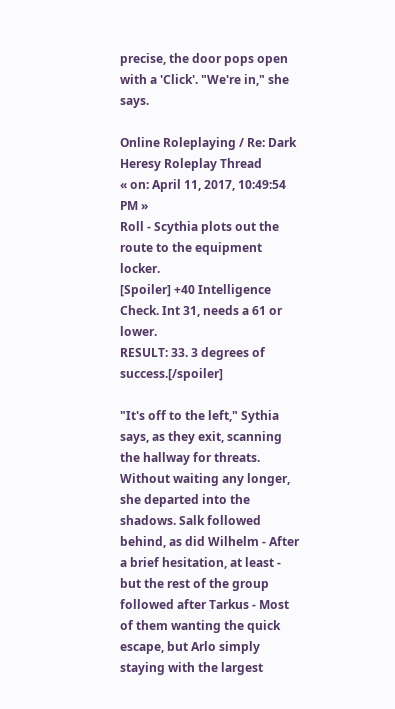precise, the door pops open with a 'Click'. "We're in," she says.

Online Roleplaying / Re: Dark Heresy Roleplay Thread
« on: April 11, 2017, 10:49:54 PM »
Roll - Scythia plots out the route to the equipment locker.
[Spoiler] +40 Intelligence Check. Int 31, needs a 61 or lower.
RESULT: 33. 3 degrees of success.[/spoiler]

"It's off to the left," Sythia says, as they exit, scanning the hallway for threats. Without waiting any longer, she departed into the shadows. Salk followed behind, as did Wilhelm - After a brief hesitation, at least - but the rest of the group followed after Tarkus - Most of them wanting the quick escape, but Arlo simply staying with the largest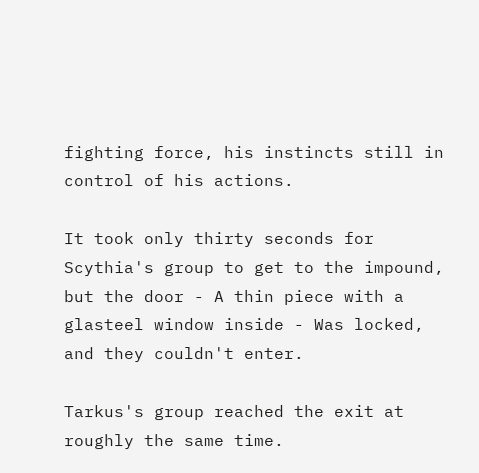fighting force, his instincts still in control of his actions.

It took only thirty seconds for Scythia's group to get to the impound, but the door - A thin piece with a glasteel window inside - Was locked, and they couldn't enter.

Tarkus's group reached the exit at roughly the same time.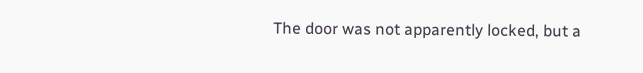The door was not apparently locked, but a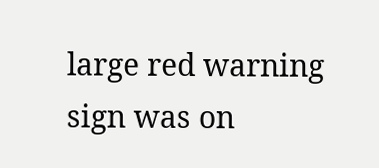large red warning sign was on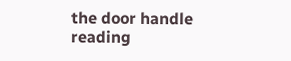the door handle reading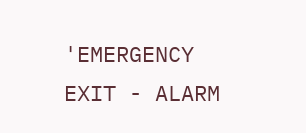'EMERGENCY EXIT - ALARM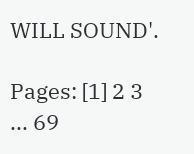WILL SOUND'.

Pages: [1] 2 3 ... 69